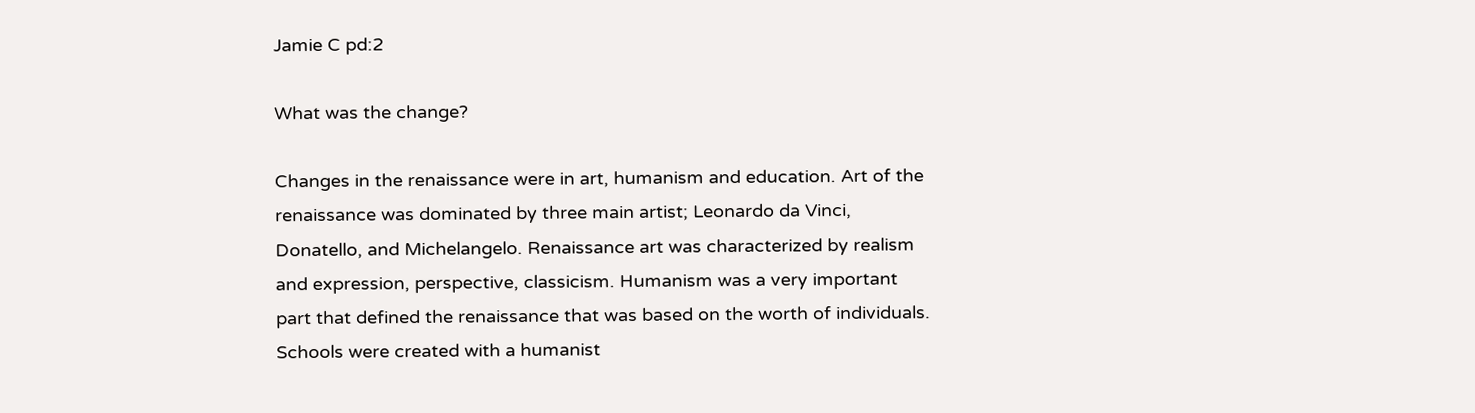Jamie C pd:2

What was the change?

Changes in the renaissance were in art, humanism and education. Art of the renaissance was dominated by three main artist; Leonardo da Vinci, Donatello, and Michelangelo. Renaissance art was characterized by realism and expression, perspective, classicism. Humanism was a very important part that defined the renaissance that was based on the worth of individuals. Schools were created with a humanist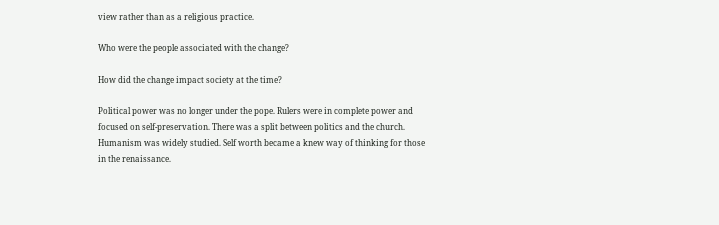view rather than as a religious practice.

Who were the people associated with the change?

How did the change impact society at the time?

Political power was no longer under the pope. Rulers were in complete power and focused on self-preservation. There was a split between politics and the church. Humanism was widely studied. Self worth became a knew way of thinking for those in the renaissance.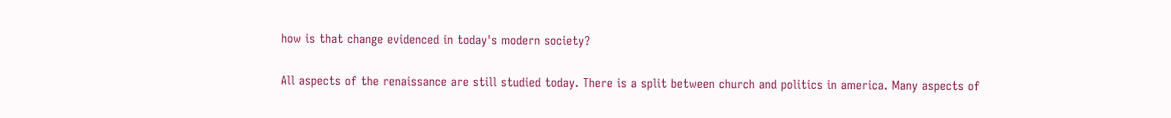how is that change evidenced in today's modern society?

All aspects of the renaissance are still studied today. There is a split between church and politics in america. Many aspects of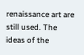renaissance art are still used. The ideas of the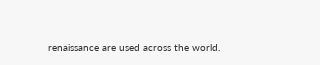renaissance are used across the world.